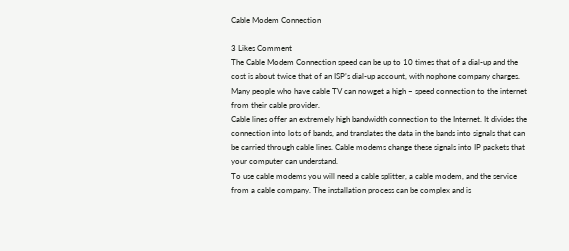Cable Modem Connection

3 Likes Comment
The Cable Modem Connection speed can be up to 10 times that of a dial-up and the cost is about twice that of an ISP’s dial-up account, with nophone company charges. Many people who have cable TV can nowget a high – speed connection to the internet from their cable provider.
Cable lines offer an extremely high bandwidth connection to the Internet. It divides the connection into lots of bands, and translates the data in the bands into signals that can be carried through cable lines. Cable modems change these signals into IP packets that your computer can understand.
To use cable modems you will need a cable splitter, a cable modem, and the service from a cable company. The installation process can be complex and is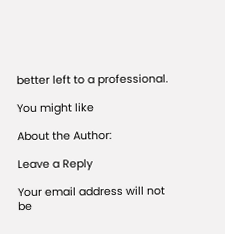better left to a professional.

You might like

About the Author:

Leave a Reply

Your email address will not be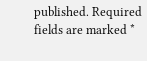published. Required fields are marked *